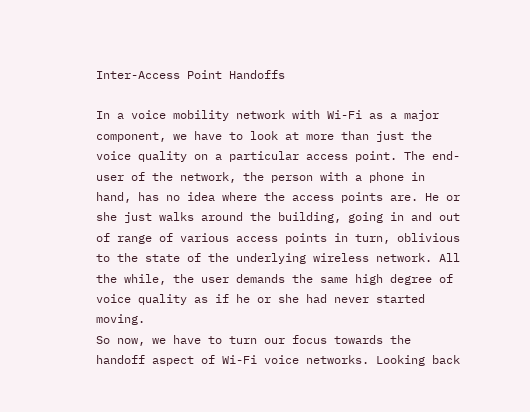Inter-Access Point Handoffs

In a voice mobility network with Wi-Fi as a major component, we have to look at more than just the voice quality on a particular access point. The end-user of the network, the person with a phone in hand, has no idea where the access points are. He or she just walks around the building, going in and out of range of various access points in turn, oblivious to the state of the underlying wireless network. All the while, the user demands the same high degree of voice quality as if he or she had never started moving.
So now, we have to turn our focus towards the handoff aspect of Wi-Fi voice networks. Looking back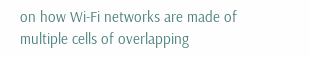on how Wi-Fi networks are made of multiple cells of overlapping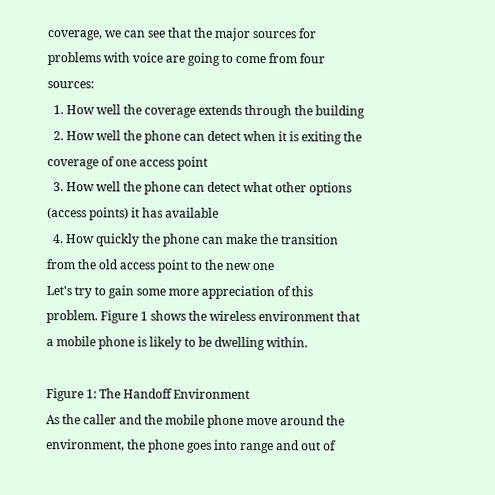coverage, we can see that the major sources for problems with voice are going to come from four sources:
  1. How well the coverage extends through the building
  2. How well the phone can detect when it is exiting the coverage of one access point
  3. How well the phone can detect what other options (access points) it has available
  4. How quickly the phone can make the transition from the old access point to the new one
Let's try to gain some more appreciation of this problem. Figure 1 shows the wireless environment that a mobile phone is likely to be dwelling within.

Figure 1: The Handoff Environment
As the caller and the mobile phone move around the environment, the phone goes into range and out of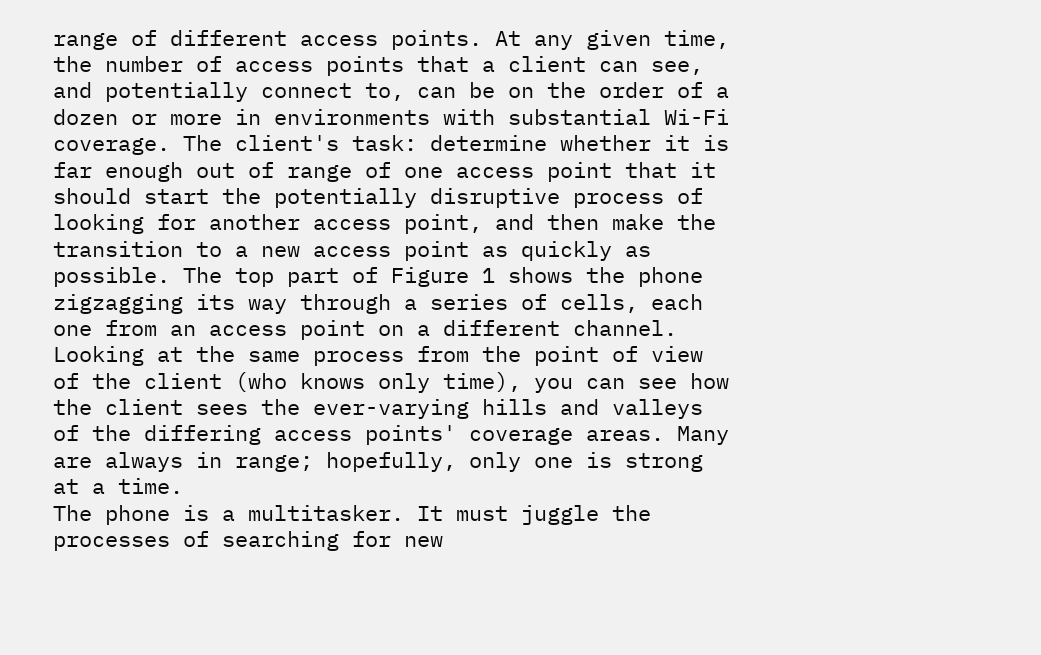range of different access points. At any given time, the number of access points that a client can see, and potentially connect to, can be on the order of a dozen or more in environments with substantial Wi-Fi coverage. The client's task: determine whether it is far enough out of range of one access point that it should start the potentially disruptive process of looking for another access point, and then make the transition to a new access point as quickly as possible. The top part of Figure 1 shows the phone zigzagging its way through a series of cells, each one from an access point on a different channel. Looking at the same process from the point of view of the client (who knows only time), you can see how the client sees the ever-varying hills and valleys of the differing access points' coverage areas. Many are always in range; hopefully, only one is strong at a time.
The phone is a multitasker. It must juggle the processes of searching for new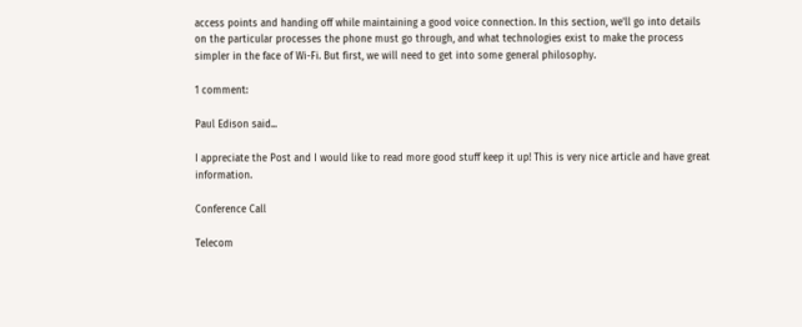access points and handing off while maintaining a good voice connection. In this section, we'll go into details on the particular processes the phone must go through, and what technologies exist to make the process simpler in the face of Wi-Fi. But first, we will need to get into some general philosophy.

1 comment:

Paul Edison said...

I appreciate the Post and I would like to read more good stuff keep it up! This is very nice article and have great information.

Conference Call

Telecom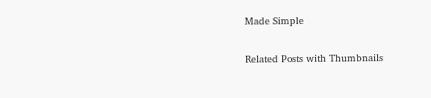Made Simple

Related Posts with Thumbnails